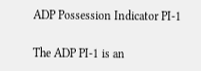ADP Possession Indicator PI-1

The ADP PI-1 is an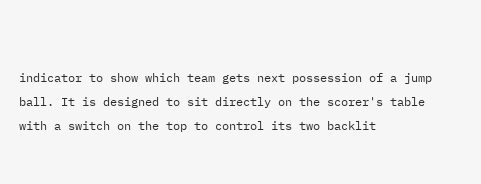indicator to show which team gets next possession of a jump ball. It is designed to sit directly on the scorer's table with a switch on the top to control its two backlit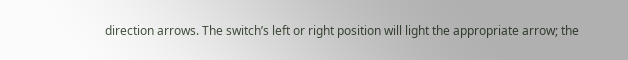direction arrows. The switch’s left or right position will light the appropriate arrow; the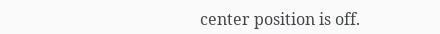center position is off.